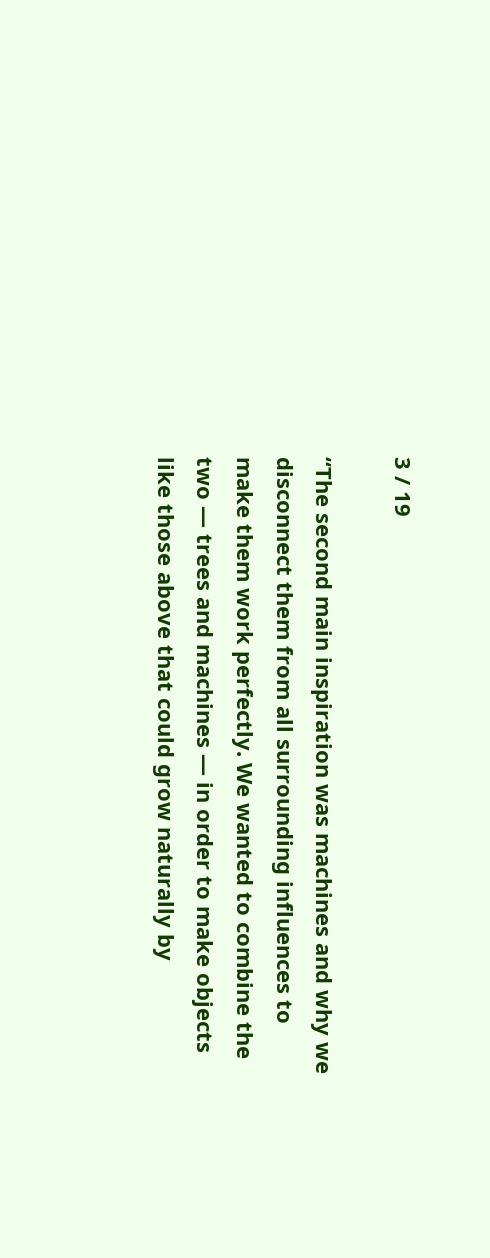3 / 19

“The second main inspiration was machines and why we disconnect them from all surrounding influences to make them work perfectly. We wanted to combine the two — trees and machines — in order to make objects like those above that could grow naturally by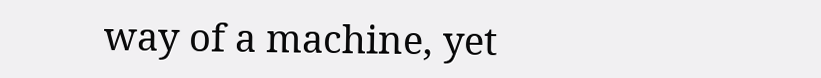way of a machine, yet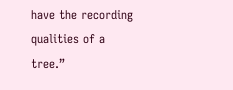have the recording qualities of a tree.”